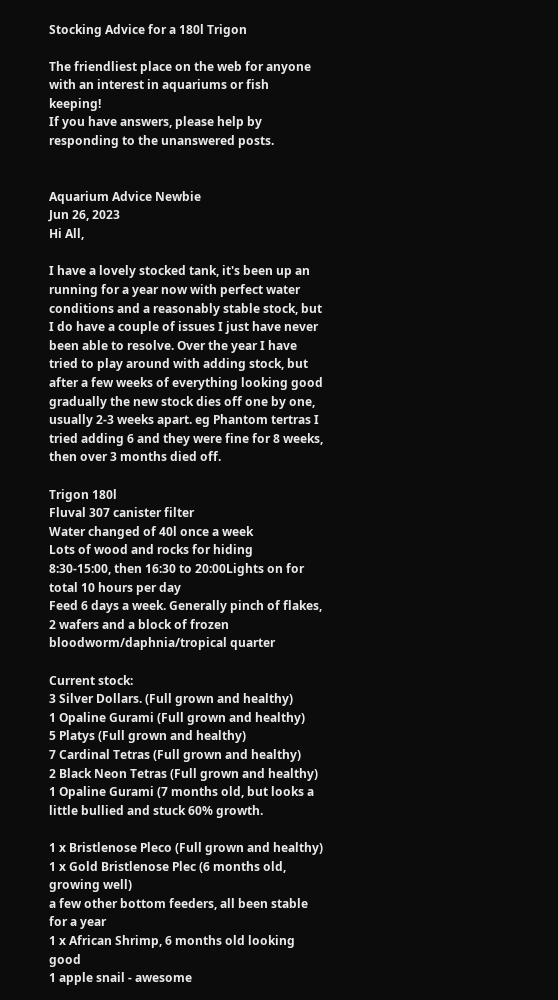Stocking Advice for a 180l Trigon

The friendliest place on the web for anyone with an interest in aquariums or fish keeping!
If you have answers, please help by responding to the unanswered posts.


Aquarium Advice Newbie
Jun 26, 2023
Hi All,

I have a lovely stocked tank, it's been up an running for a year now with perfect water conditions and a reasonably stable stock, but I do have a couple of issues I just have never been able to resolve. Over the year I have tried to play around with adding stock, but after a few weeks of everything looking good gradually the new stock dies off one by one, usually 2-3 weeks apart. eg Phantom tertras I tried adding 6 and they were fine for 8 weeks, then over 3 months died off.

Trigon 180l
Fluval 307 canister filter
Water changed of 40l once a week
Lots of wood and rocks for hiding
8:30-15:00, then 16:30 to 20:00Lights on for total 10 hours per day
Feed 6 days a week. Generally pinch of flakes, 2 wafers and a block of frozen bloodworm/daphnia/tropical quarter

Current stock:
3 Silver Dollars. (Full grown and healthy)
1 Opaline Gurami (Full grown and healthy)
5 Platys (Full grown and healthy)
7 Cardinal Tetras (Full grown and healthy)
2 Black Neon Tetras (Full grown and healthy)
1 Opaline Gurami (7 months old, but looks a little bullied and stuck 60% growth.

1 x Bristlenose Pleco (Full grown and healthy)
1 x Gold Bristlenose Plec (6 months old, growing well)
a few other bottom feeders, all been stable for a year
1 x African Shrimp, 6 months old looking good
1 apple snail - awesome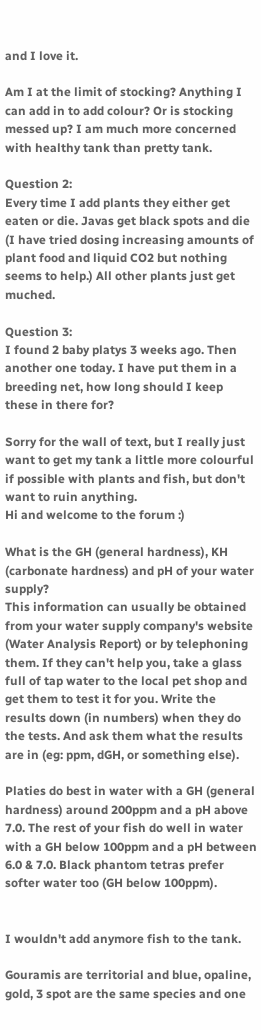and I love it.

Am I at the limit of stocking? Anything I can add in to add colour? Or is stocking messed up? I am much more concerned with healthy tank than pretty tank.

Question 2:
Every time I add plants they either get eaten or die. Javas get black spots and die (I have tried dosing increasing amounts of plant food and liquid CO2 but nothing seems to help.) All other plants just get muched.

Question 3:
I found 2 baby platys 3 weeks ago. Then another one today. I have put them in a breeding net, how long should I keep these in there for?

Sorry for the wall of text, but I really just want to get my tank a little more colourful if possible with plants and fish, but don't want to ruin anything.
Hi and welcome to the forum :)

What is the GH (general hardness), KH (carbonate hardness) and pH of your water supply?
This information can usually be obtained from your water supply company's website (Water Analysis Report) or by telephoning them. If they can't help you, take a glass full of tap water to the local pet shop and get them to test it for you. Write the results down (in numbers) when they do the tests. And ask them what the results are in (eg: ppm, dGH, or something else).

Platies do best in water with a GH (general hardness) around 200ppm and a pH above 7.0. The rest of your fish do well in water with a GH below 100ppm and a pH between 6.0 & 7.0. Black phantom tetras prefer softer water too (GH below 100ppm).


I wouldn't add anymore fish to the tank.

Gouramis are territorial and blue, opaline, gold, 3 spot are the same species and one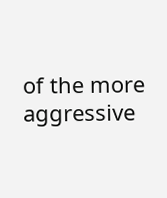of the more aggressive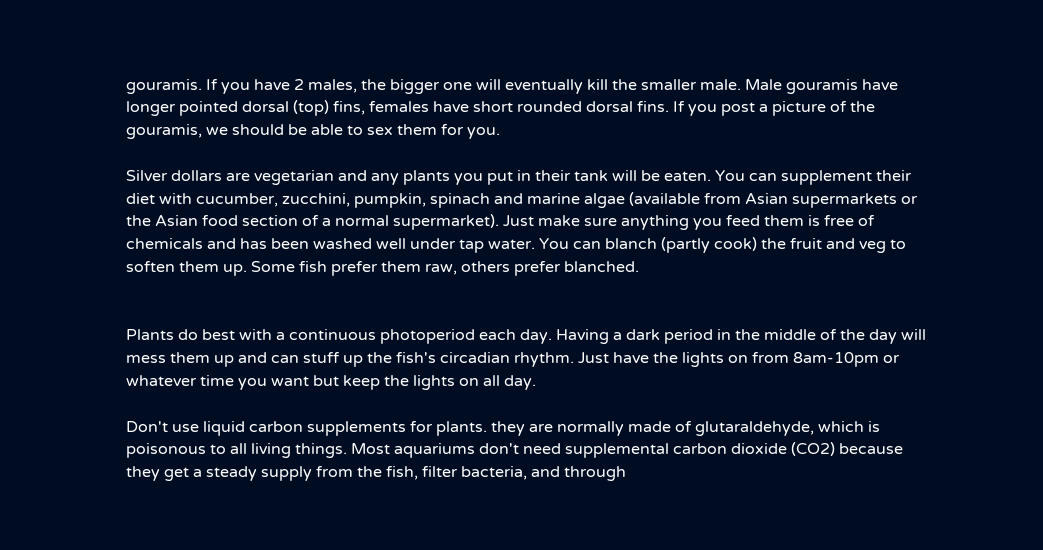gouramis. If you have 2 males, the bigger one will eventually kill the smaller male. Male gouramis have longer pointed dorsal (top) fins, females have short rounded dorsal fins. If you post a picture of the gouramis, we should be able to sex them for you.

Silver dollars are vegetarian and any plants you put in their tank will be eaten. You can supplement their diet with cucumber, zucchini, pumpkin, spinach and marine algae (available from Asian supermarkets or the Asian food section of a normal supermarket). Just make sure anything you feed them is free of chemicals and has been washed well under tap water. You can blanch (partly cook) the fruit and veg to soften them up. Some fish prefer them raw, others prefer blanched.


Plants do best with a continuous photoperiod each day. Having a dark period in the middle of the day will mess them up and can stuff up the fish's circadian rhythm. Just have the lights on from 8am-10pm or whatever time you want but keep the lights on all day.

Don't use liquid carbon supplements for plants. they are normally made of glutaraldehyde, which is poisonous to all living things. Most aquariums don't need supplemental carbon dioxide (CO2) because they get a steady supply from the fish, filter bacteria, and through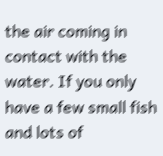the air coming in contact with the water. If you only have a few small fish and lots of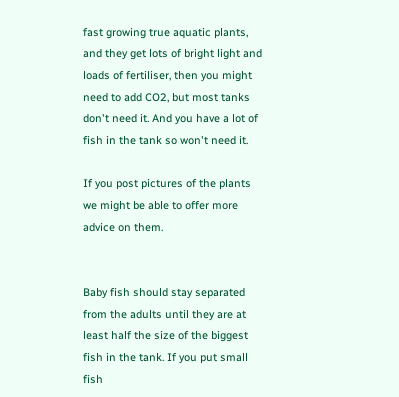fast growing true aquatic plants, and they get lots of bright light and loads of fertiliser, then you might need to add CO2, but most tanks don't need it. And you have a lot of fish in the tank so won't need it.

If you post pictures of the plants we might be able to offer more advice on them.


Baby fish should stay separated from the adults until they are at least half the size of the biggest fish in the tank. If you put small fish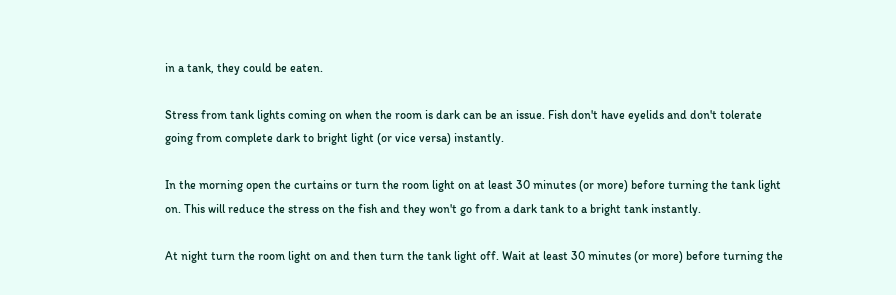in a tank, they could be eaten.

Stress from tank lights coming on when the room is dark can be an issue. Fish don't have eyelids and don't tolerate going from complete dark to bright light (or vice versa) instantly.

In the morning open the curtains or turn the room light on at least 30 minutes (or more) before turning the tank light on. This will reduce the stress on the fish and they won't go from a dark tank to a bright tank instantly.

At night turn the room light on and then turn the tank light off. Wait at least 30 minutes (or more) before turning the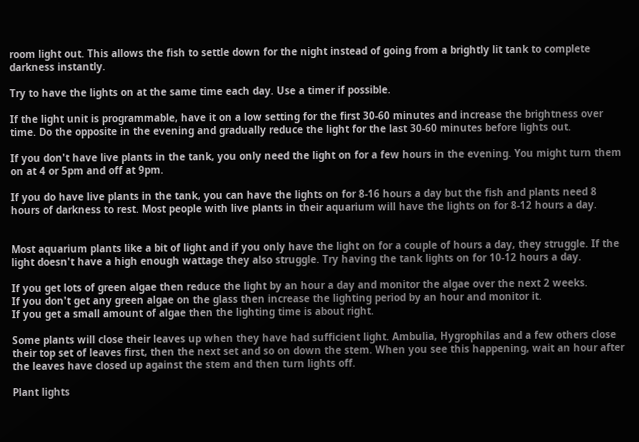room light out. This allows the fish to settle down for the night instead of going from a brightly lit tank to complete darkness instantly.

Try to have the lights on at the same time each day. Use a timer if possible.

If the light unit is programmable, have it on a low setting for the first 30-60 minutes and increase the brightness over time. Do the opposite in the evening and gradually reduce the light for the last 30-60 minutes before lights out.

If you don't have live plants in the tank, you only need the light on for a few hours in the evening. You might turn them on at 4 or 5pm and off at 9pm.

If you do have live plants in the tank, you can have the lights on for 8-16 hours a day but the fish and plants need 8 hours of darkness to rest. Most people with live plants in their aquarium will have the lights on for 8-12 hours a day.


Most aquarium plants like a bit of light and if you only have the light on for a couple of hours a day, they struggle. If the light doesn't have a high enough wattage they also struggle. Try having the tank lights on for 10-12 hours a day.

If you get lots of green algae then reduce the light by an hour a day and monitor the algae over the next 2 weeks.
If you don't get any green algae on the glass then increase the lighting period by an hour and monitor it.
If you get a small amount of algae then the lighting time is about right.

Some plants will close their leaves up when they have had sufficient light. Ambulia, Hygrophilas and a few others close their top set of leaves first, then the next set and so on down the stem. When you see this happening, wait an hour after the leaves have closed up against the stem and then turn lights off.

Plant lights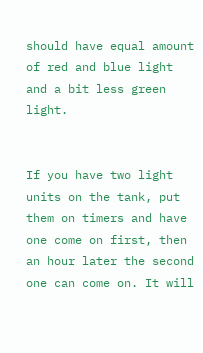should have equal amount of red and blue light and a bit less green light.


If you have two light units on the tank, put them on timers and have one come on first, then an hour later the second one can come on. It will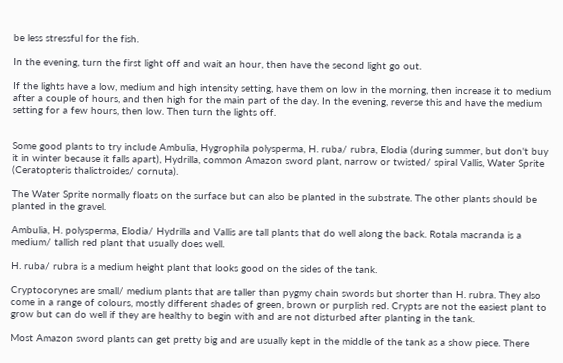be less stressful for the fish.

In the evening, turn the first light off and wait an hour, then have the second light go out.

If the lights have a low, medium and high intensity setting, have them on low in the morning, then increase it to medium after a couple of hours, and then high for the main part of the day. In the evening, reverse this and have the medium setting for a few hours, then low. Then turn the lights off.


Some good plants to try include Ambulia, Hygrophila polysperma, H. ruba/ rubra, Elodia (during summer, but don't buy it in winter because it falls apart), Hydrilla, common Amazon sword plant, narrow or twisted/ spiral Vallis, Water Sprite (Ceratopteris thalictroides/ cornuta).

The Water Sprite normally floats on the surface but can also be planted in the substrate. The other plants should be planted in the gravel.

Ambulia, H. polysperma, Elodia/ Hydrilla and Vallis are tall plants that do well along the back. Rotala macranda is a medium/ tallish red plant that usually does well.

H. ruba/ rubra is a medium height plant that looks good on the sides of the tank.

Cryptocorynes are small/ medium plants that are taller than pygmy chain swords but shorter than H. rubra. They also come in a range of colours, mostly different shades of green, brown or purplish red. Crypts are not the easiest plant to grow but can do well if they are healthy to begin with and are not disturbed after planting in the tank.

Most Amazon sword plants can get pretty big and are usually kept in the middle of the tank as a show piece. There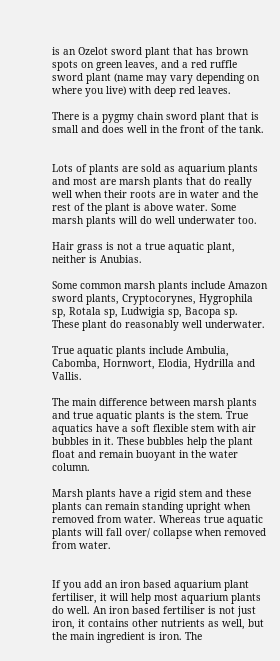is an Ozelot sword plant that has brown spots on green leaves, and a red ruffle sword plant (name may vary depending on where you live) with deep red leaves.

There is a pygmy chain sword plant that is small and does well in the front of the tank.


Lots of plants are sold as aquarium plants and most are marsh plants that do really well when their roots are in water and the rest of the plant is above water. Some marsh plants will do well underwater too.

Hair grass is not a true aquatic plant, neither is Anubias.

Some common marsh plants include Amazon sword plants, Cryptocorynes, Hygrophila sp, Rotala sp, Ludwigia sp, Bacopa sp. These plant do reasonably well underwater.

True aquatic plants include Ambulia, Cabomba, Hornwort, Elodia, Hydrilla and Vallis.

The main difference between marsh plants and true aquatic plants is the stem. True aquatics have a soft flexible stem with air bubbles in it. These bubbles help the plant float and remain buoyant in the water column.

Marsh plants have a rigid stem and these plants can remain standing upright when removed from water. Whereas true aquatic plants will fall over/ collapse when removed from water.


If you add an iron based aquarium plant fertiliser, it will help most aquarium plants do well. An iron based fertiliser is not just iron, it contains other nutrients as well, but the main ingredient is iron. The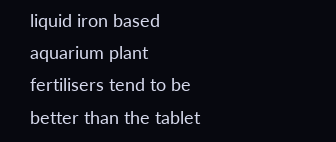liquid iron based aquarium plant fertilisers tend to be better than the tablet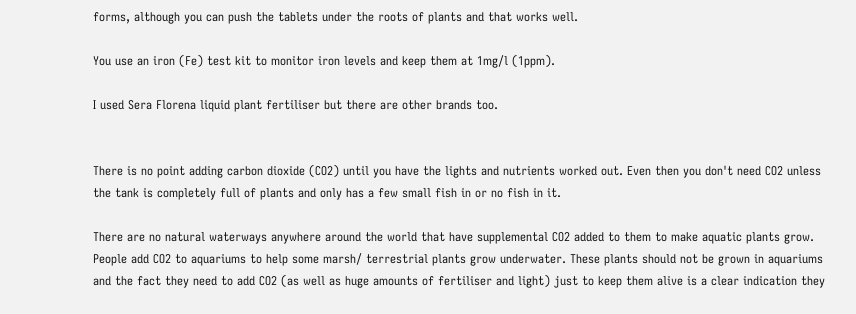forms, although you can push the tablets under the roots of plants and that works well.

You use an iron (Fe) test kit to monitor iron levels and keep them at 1mg/l (1ppm).

I used Sera Florena liquid plant fertiliser but there are other brands too.


There is no point adding carbon dioxide (CO2) until you have the lights and nutrients worked out. Even then you don't need CO2 unless the tank is completely full of plants and only has a few small fish in or no fish in it.

There are no natural waterways anywhere around the world that have supplemental CO2 added to them to make aquatic plants grow. People add CO2 to aquariums to help some marsh/ terrestrial plants grow underwater. These plants should not be grown in aquariums and the fact they need to add CO2 (as well as huge amounts of fertiliser and light) just to keep them alive is a clear indication they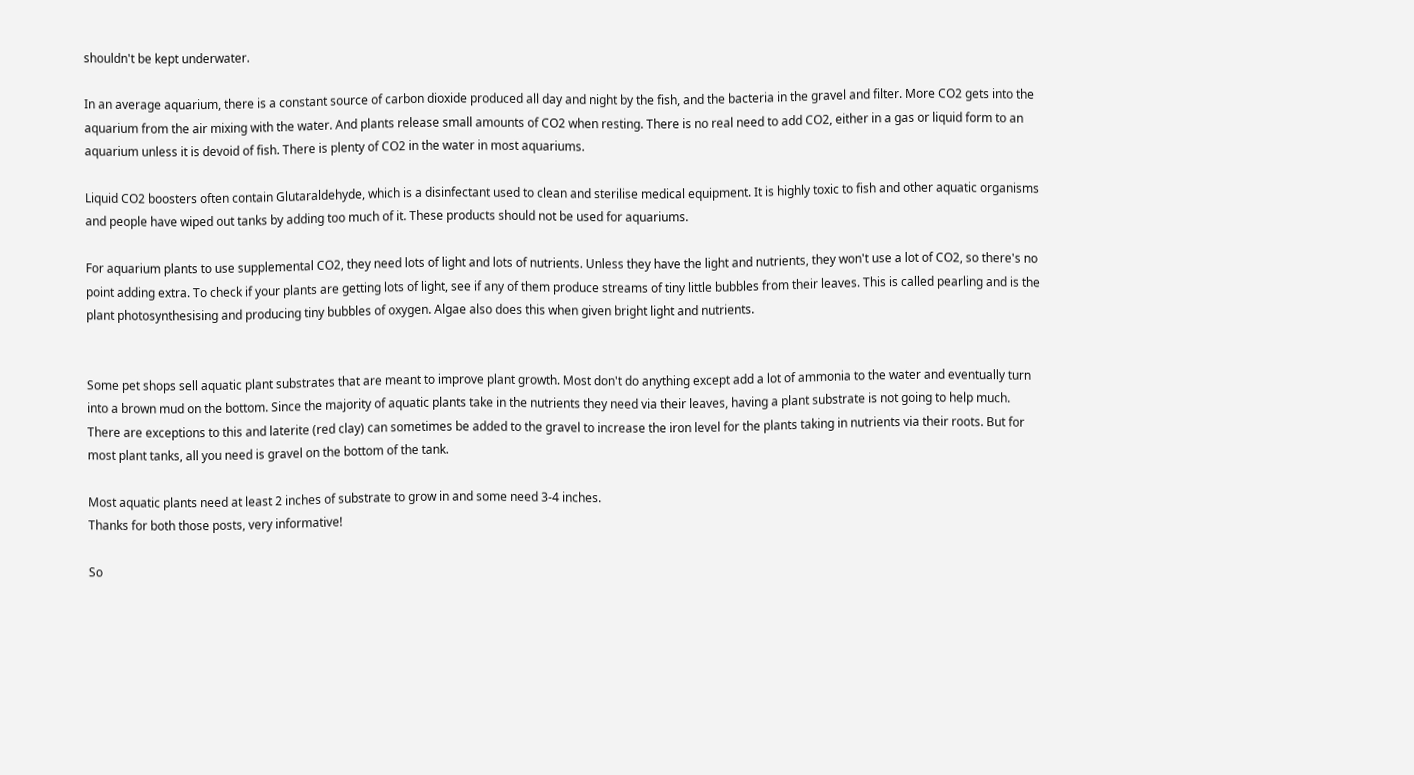shouldn't be kept underwater.

In an average aquarium, there is a constant source of carbon dioxide produced all day and night by the fish, and the bacteria in the gravel and filter. More CO2 gets into the aquarium from the air mixing with the water. And plants release small amounts of CO2 when resting. There is no real need to add CO2, either in a gas or liquid form to an aquarium unless it is devoid of fish. There is plenty of CO2 in the water in most aquariums.

Liquid CO2 boosters often contain Glutaraldehyde, which is a disinfectant used to clean and sterilise medical equipment. It is highly toxic to fish and other aquatic organisms and people have wiped out tanks by adding too much of it. These products should not be used for aquariums.

For aquarium plants to use supplemental CO2, they need lots of light and lots of nutrients. Unless they have the light and nutrients, they won't use a lot of CO2, so there's no point adding extra. To check if your plants are getting lots of light, see if any of them produce streams of tiny little bubbles from their leaves. This is called pearling and is the plant photosynthesising and producing tiny bubbles of oxygen. Algae also does this when given bright light and nutrients.


Some pet shops sell aquatic plant substrates that are meant to improve plant growth. Most don't do anything except add a lot of ammonia to the water and eventually turn into a brown mud on the bottom. Since the majority of aquatic plants take in the nutrients they need via their leaves, having a plant substrate is not going to help much. There are exceptions to this and laterite (red clay) can sometimes be added to the gravel to increase the iron level for the plants taking in nutrients via their roots. But for most plant tanks, all you need is gravel on the bottom of the tank.

Most aquatic plants need at least 2 inches of substrate to grow in and some need 3-4 inches.
Thanks for both those posts, very informative!

So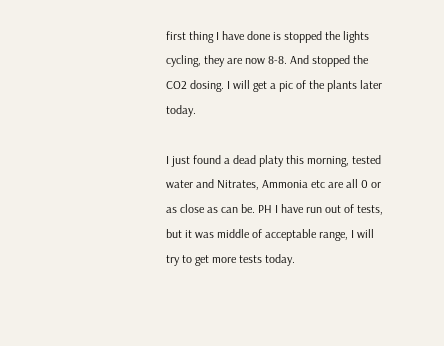first thing I have done is stopped the lights cycling, they are now 8-8. And stopped the CO2 dosing. I will get a pic of the plants later today.

I just found a dead platy this morning, tested water and Nitrates, Ammonia etc are all 0 or as close as can be. PH I have run out of tests, but it was middle of acceptable range, I will try to get more tests today.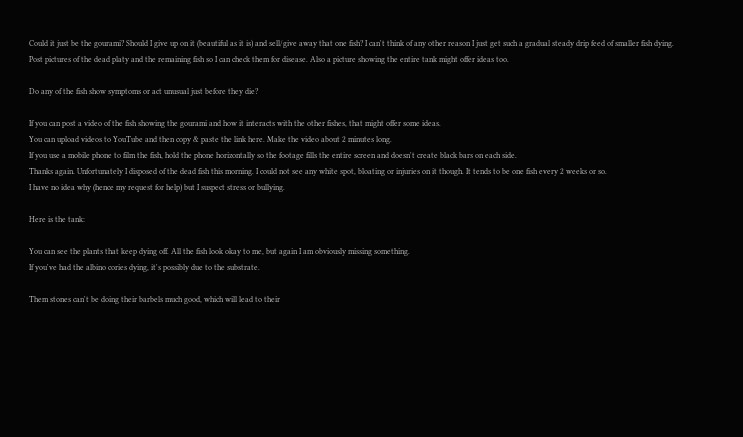Could it just be the gourami? Should I give up on it (beautiful as it is) and sell/give away that one fish? I can't think of any other reason I just get such a gradual steady drip feed of smaller fish dying.
Post pictures of the dead platy and the remaining fish so I can check them for disease. Also a picture showing the entire tank might offer ideas too.

Do any of the fish show symptoms or act unusual just before they die?

If you can post a video of the fish showing the gourami and how it interacts with the other fishes, that might offer some ideas.
You can upload videos to YouTube and then copy & paste the link here. Make the video about 2 minutes long.
If you use a mobile phone to film the fish, hold the phone horizontally so the footage fills the entire screen and doesn't create black bars on each side.
Thanks again. Unfortunately I disposed of the dead fish this morning. I could not see any white spot, bloating or injuries on it though. It tends to be one fish every 2 weeks or so.
I have no idea why (hence my request for help) but I suspect stress or bullying.

Here is the tank:

You can see the plants that keep dying off. All the fish look okay to me, but again I am obviously missing something.
If you've had the albino cories dying, it's possibly due to the substrate.

Them stones can't be doing their barbels much good, which will lead to their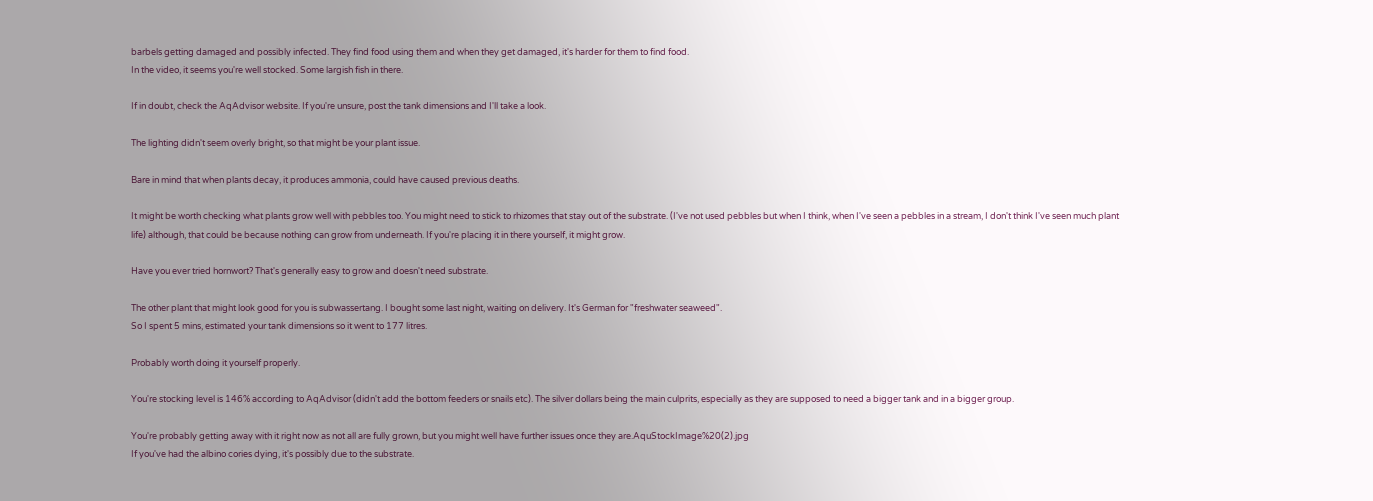barbels getting damaged and possibly infected. They find food using them and when they get damaged, it's harder for them to find food.
In the video, it seems you're well stocked. Some largish fish in there.

If in doubt, check the AqAdvisor website. If you're unsure, post the tank dimensions and I'll take a look.

The lighting didn't seem overly bright, so that might be your plant issue.

Bare in mind that when plants decay, it produces ammonia, could have caused previous deaths.

It might be worth checking what plants grow well with pebbles too. You might need to stick to rhizomes that stay out of the substrate. (I've not used pebbles but when I think, when I've seen a pebbles in a stream, I don't think I've seen much plant life) although, that could be because nothing can grow from underneath. If you're placing it in there yourself, it might grow.

Have you ever tried hornwort? That's generally easy to grow and doesn't need substrate.

The other plant that might look good for you is subwassertang. I bought some last night, waiting on delivery. It's German for "freshwater seaweed".
So I spent 5 mins, estimated your tank dimensions so it went to 177 litres.

Probably worth doing it yourself properly.

You're stocking level is 146% according to AqAdvisor (didn't add the bottom feeders or snails etc). The silver dollars being the main culprits, especially as they are supposed to need a bigger tank and in a bigger group.

You're probably getting away with it right now as not all are fully grown, but you might well have further issues once they are.AquStockImage%20(2).jpg
If you've had the albino cories dying, it's possibly due to the substrate.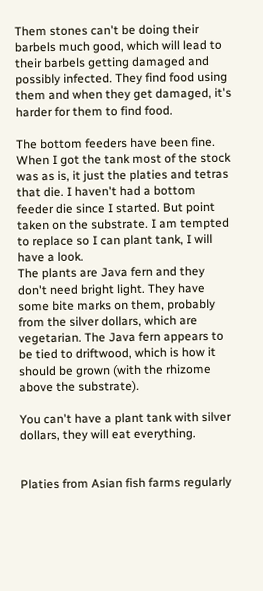Them stones can't be doing their barbels much good, which will lead to their barbels getting damaged and possibly infected. They find food using them and when they get damaged, it's harder for them to find food.

The bottom feeders have been fine. When I got the tank most of the stock was as is, it just the platies and tetras that die. I haven't had a bottom feeder die since I started. But point taken on the substrate. I am tempted to replace so I can plant tank, I will have a look.
The plants are Java fern and they don't need bright light. They have some bite marks on them, probably from the silver dollars, which are vegetarian. The Java fern appears to be tied to driftwood, which is how it should be grown (with the rhizome above the substrate).

You can't have a plant tank with silver dollars, they will eat everything.


Platies from Asian fish farms regularly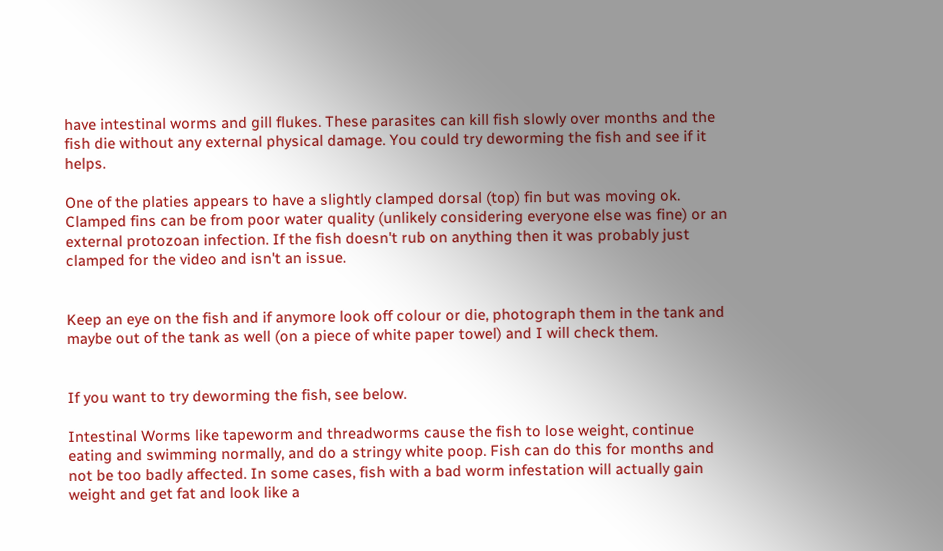have intestinal worms and gill flukes. These parasites can kill fish slowly over months and the fish die without any external physical damage. You could try deworming the fish and see if it helps.

One of the platies appears to have a slightly clamped dorsal (top) fin but was moving ok. Clamped fins can be from poor water quality (unlikely considering everyone else was fine) or an external protozoan infection. If the fish doesn't rub on anything then it was probably just clamped for the video and isn't an issue.


Keep an eye on the fish and if anymore look off colour or die, photograph them in the tank and maybe out of the tank as well (on a piece of white paper towel) and I will check them.


If you want to try deworming the fish, see below.

Intestinal Worms like tapeworm and threadworms cause the fish to lose weight, continue eating and swimming normally, and do a stringy white poop. Fish can do this for months and not be too badly affected. In some cases, fish with a bad worm infestation will actually gain weight and get fat and look like a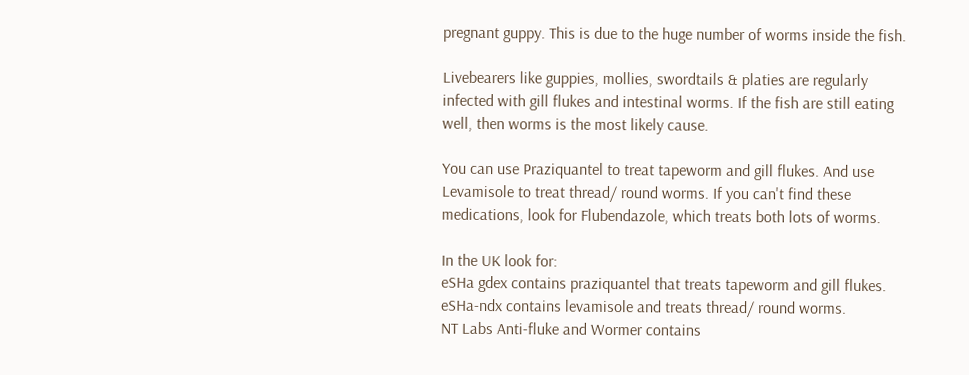pregnant guppy. This is due to the huge number of worms inside the fish.

Livebearers like guppies, mollies, swordtails & platies are regularly infected with gill flukes and intestinal worms. If the fish are still eating well, then worms is the most likely cause.

You can use Praziquantel to treat tapeworm and gill flukes. And use Levamisole to treat thread/ round worms. If you can't find these medications, look for Flubendazole, which treats both lots of worms.

In the UK look for:
eSHa gdex contains praziquantel that treats tapeworm and gill flukes.
eSHa-ndx contains levamisole and treats thread/ round worms.
NT Labs Anti-fluke and Wormer contains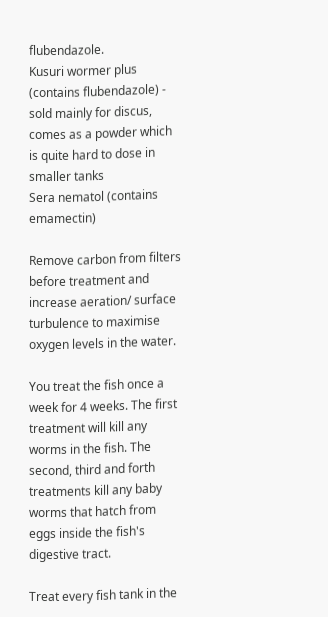flubendazole.
Kusuri wormer plus (contains flubendazole) - sold mainly for discus, comes as a powder which is quite hard to dose in smaller tanks
Sera nematol (contains emamectin)

Remove carbon from filters before treatment and increase aeration/ surface turbulence to maximise oxygen levels in the water.

You treat the fish once a week for 4 weeks. The first treatment will kill any worms in the fish. The second, third and forth treatments kill any baby worms that hatch from eggs inside the fish's digestive tract.

Treat every fish tank in the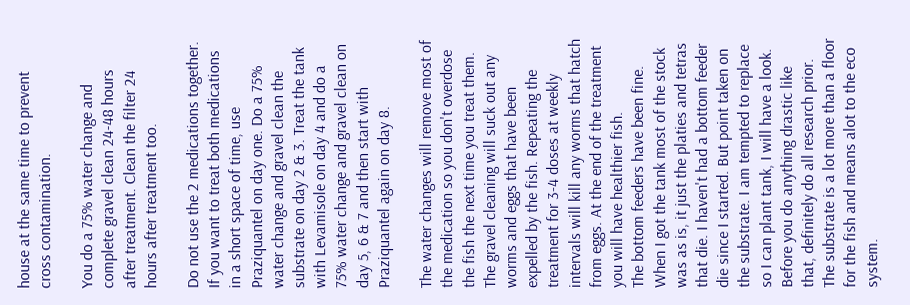house at the same time to prevent cross contamination.

You do a 75% water change and complete gravel clean 24-48 hours after treatment. Clean the filter 24 hours after treatment too.

Do not use the 2 medications together. If you want to treat both medications in a short space of time, use Praziquantel on day one. Do a 75% water change and gravel clean the substrate on day 2 & 3. Treat the tank with Levamisole on day 4 and do a 75% water change and gravel clean on day 5, 6 & 7 and then start with Praziquantel again on day 8.

The water changes will remove most of the medication so you don't overdose the fish the next time you treat them. The gravel cleaning will suck out any worms and eggs that have been expelled by the fish. Repeating the treatment for 3-4 doses at weekly intervals will kill any worms that hatch from eggs. At the end of the treatment you will have healthier fish.
The bottom feeders have been fine. When I got the tank most of the stock was as is, it just the platies and tetras that die. I haven't had a bottom feeder die since I started. But point taken on the substrate. I am tempted to replace so I can plant tank, I will have a look.
Before you do anything drastic like that, definitely do all research prior. The substrate is a lot more than a floor for the fish and means alot to the eco system.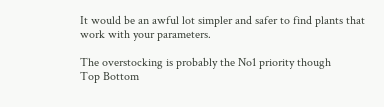It would be an awful lot simpler and safer to find plants that work with your parameters.

The overstocking is probably the No1 priority though
Top Bottom